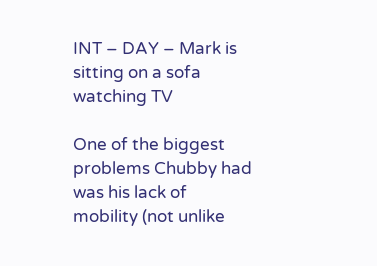INT – DAY – Mark is sitting on a sofa watching TV

One of the biggest problems Chubby had was his lack of mobility (not unlike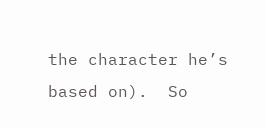the character he’s based on).  So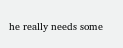he really needs some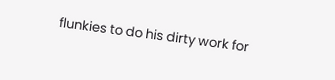flunkies to do his dirty work for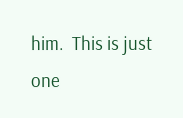him.  This is just one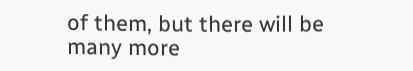of them, but there will be many more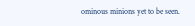ominous minions yet to be seen.